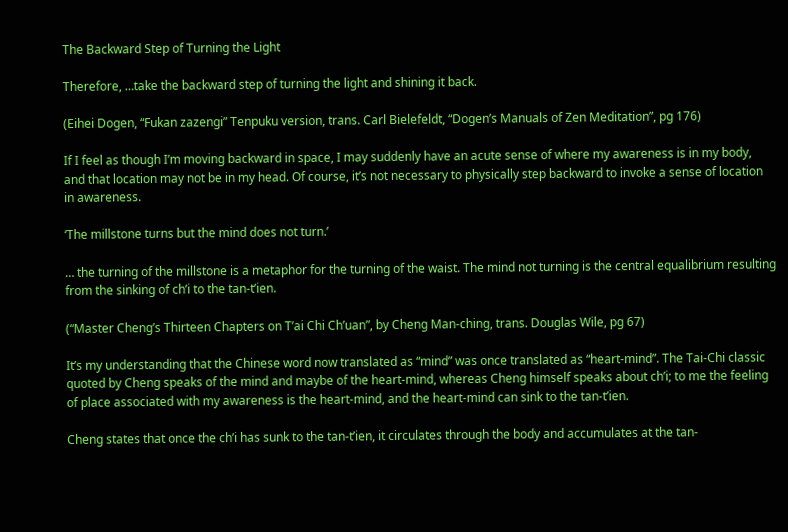The Backward Step of Turning the Light

Therefore, …take the backward step of turning the light and shining it back.

(Eihei Dogen, “Fukan zazengi” Tenpuku version, trans. Carl Bielefeldt, “Dogen’s Manuals of Zen Meditation”, pg 176)

If I feel as though I’m moving backward in space, I may suddenly have an acute sense of where my awareness is in my body, and that location may not be in my head. Of course, it’s not necessary to physically step backward to invoke a sense of location in awareness.

‘The millstone turns but the mind does not turn.’

… the turning of the millstone is a metaphor for the turning of the waist. The mind not turning is the central equalibrium resulting from the sinking of ch’i to the tan-t’ien.

(“Master Cheng’s Thirteen Chapters on T’ai Chi Ch’uan”, by Cheng Man-ching, trans. Douglas Wile, pg 67)

It’s my understanding that the Chinese word now translated as “mind” was once translated as “heart-mind”. The Tai-Chi classic quoted by Cheng speaks of the mind and maybe of the heart-mind, whereas Cheng himself speaks about ch’i; to me the feeling of place associated with my awareness is the heart-mind, and the heart-mind can sink to the tan-t’ien.

Cheng states that once the ch’i has sunk to the tan-t’ien, it circulates through the body and accumulates at the tan-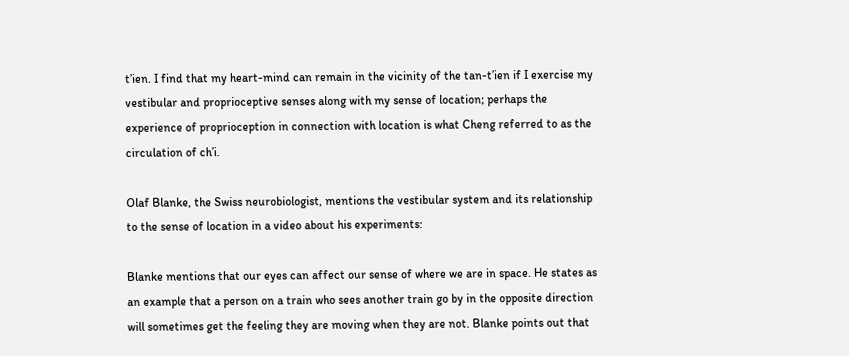t’ien. I find that my heart-mind can remain in the vicinity of the tan-t’ien if I exercise my vestibular and proprioceptive senses along with my sense of location; perhaps the experience of proprioception in connection with location is what Cheng referred to as the circulation of ch’i.

Olaf Blanke, the Swiss neurobiologist, mentions the vestibular system and its relationship to the sense of location in a video about his experiments:

Blanke mentions that our eyes can affect our sense of where we are in space. He states as an example that a person on a train who sees another train go by in the opposite direction will sometimes get the feeling they are moving when they are not. Blanke points out that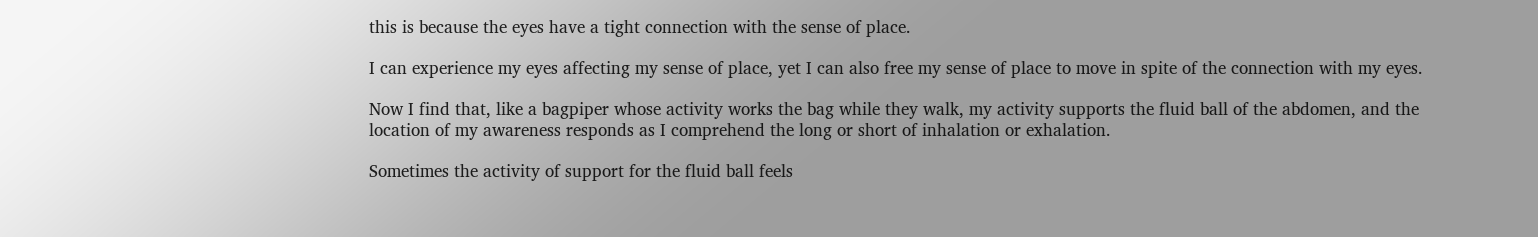this is because the eyes have a tight connection with the sense of place.

I can experience my eyes affecting my sense of place, yet I can also free my sense of place to move in spite of the connection with my eyes.

Now I find that, like a bagpiper whose activity works the bag while they walk, my activity supports the fluid ball of the abdomen, and the location of my awareness responds as I comprehend the long or short of inhalation or exhalation.

Sometimes the activity of support for the fluid ball feels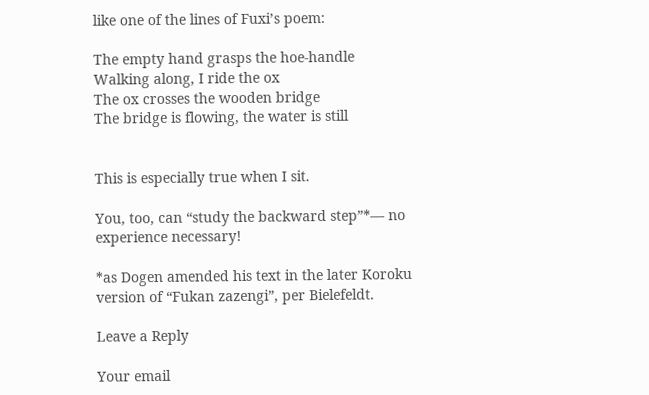like one of the lines of Fuxi’s poem:

The empty hand grasps the hoe-handle
Walking along, I ride the ox
The ox crosses the wooden bridge
The bridge is flowing, the water is still


This is especially true when I sit.

You, too, can “study the backward step”*— no experience necessary!

*as Dogen amended his text in the later Koroku version of “Fukan zazengi”, per Bielefeldt.

Leave a Reply

Your email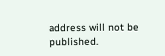address will not be published.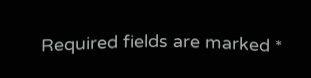Required fields are marked *